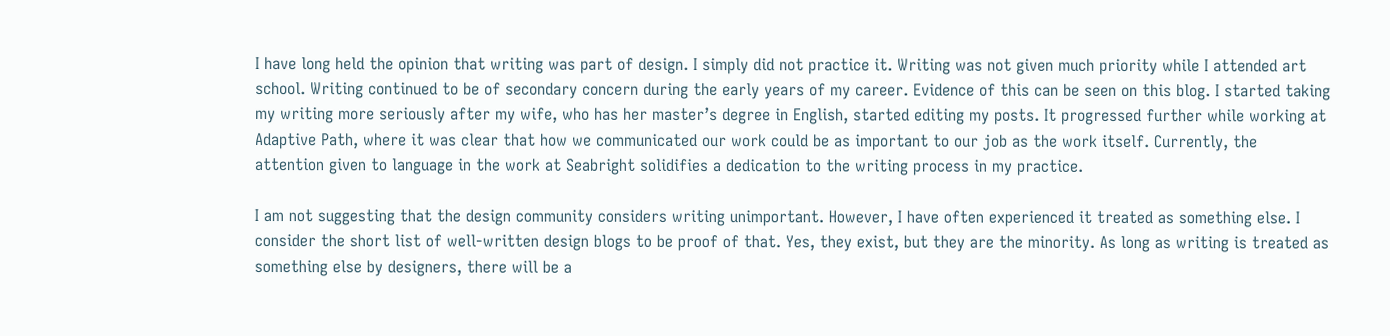I have long held the opinion that writing was part of design. I simply did not practice it. Writing was not given much priority while I attended art school. Writing continued to be of secondary concern during the early years of my career. Evidence of this can be seen on this blog. I started taking my writing more seriously after my wife, who has her master’s degree in English, started editing my posts. It progressed further while working at Adaptive Path, where it was clear that how we communicated our work could be as important to our job as the work itself. Currently, the attention given to language in the work at Seabright solidifies a dedication to the writing process in my practice.

I am not suggesting that the design community considers writing unimportant. However, I have often experienced it treated as something else. I consider the short list of well-written design blogs to be proof of that. Yes, they exist, but they are the minority. As long as writing is treated as something else by designers, there will be a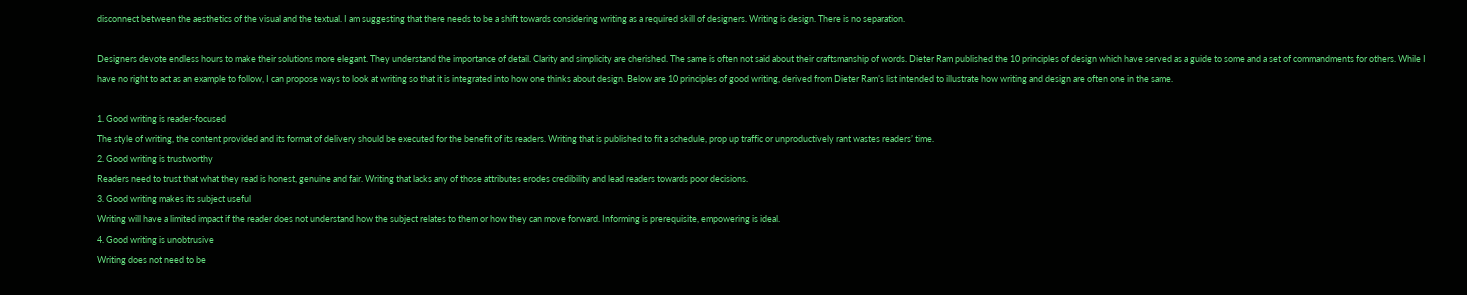disconnect between the aesthetics of the visual and the textual. I am suggesting that there needs to be a shift towards considering writing as a required skill of designers. Writing is design. There is no separation.

Designers devote endless hours to make their solutions more elegant. They understand the importance of detail. Clarity and simplicity are cherished. The same is often not said about their craftsmanship of words. Dieter Ram published the 10 principles of design which have served as a guide to some and a set of commandments for others. While I have no right to act as an example to follow, I can propose ways to look at writing so that it is integrated into how one thinks about design. Below are 10 principles of good writing, derived from Dieter Ram’s list intended to illustrate how writing and design are often one in the same.

1. Good writing is reader-focused
The style of writing, the content provided and its format of delivery should be executed for the benefit of its readers. Writing that is published to fit a schedule, prop up traffic or unproductively rant wastes readers’ time.
2. Good writing is trustworthy
Readers need to trust that what they read is honest, genuine and fair. Writing that lacks any of those attributes erodes credibility and lead readers towards poor decisions.
3. Good writing makes its subject useful
Writing will have a limited impact if the reader does not understand how the subject relates to them or how they can move forward. Informing is prerequisite, empowering is ideal.
4. Good writing is unobtrusive
Writing does not need to be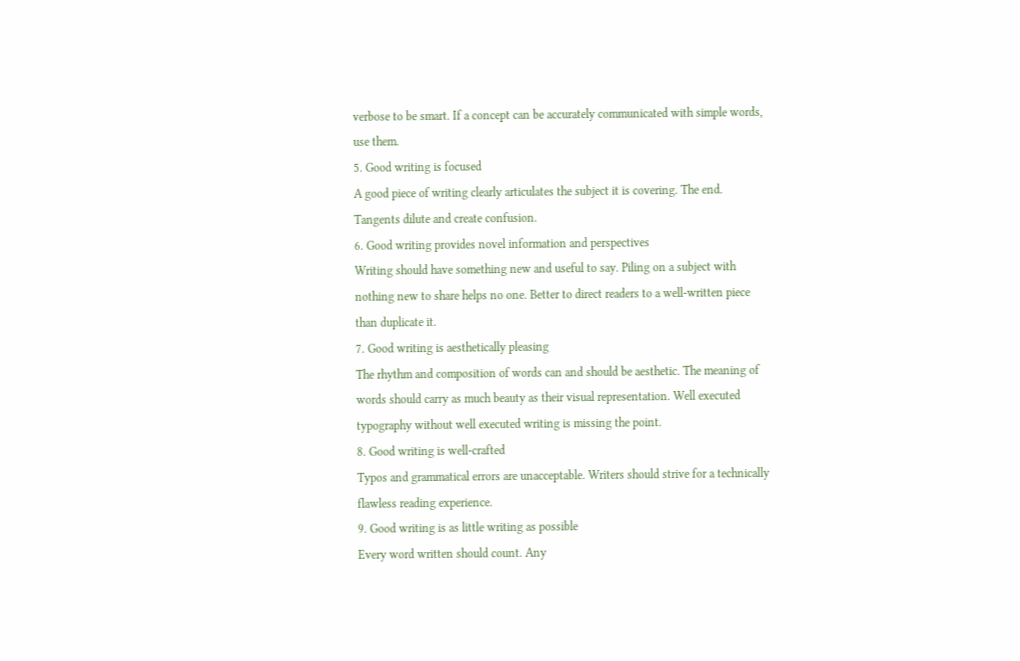verbose to be smart. If a concept can be accurately communicated with simple words, use them.
5. Good writing is focused
A good piece of writing clearly articulates the subject it is covering. The end. Tangents dilute and create confusion.
6. Good writing provides novel information and perspectives
Writing should have something new and useful to say. Piling on a subject with nothing new to share helps no one. Better to direct readers to a well-written piece than duplicate it.
7. Good writing is aesthetically pleasing
The rhythm and composition of words can and should be aesthetic. The meaning of words should carry as much beauty as their visual representation. Well executed typography without well executed writing is missing the point.
8. Good writing is well-crafted
Typos and grammatical errors are unacceptable. Writers should strive for a technically flawless reading experience.
9. Good writing is as little writing as possible
Every word written should count. Any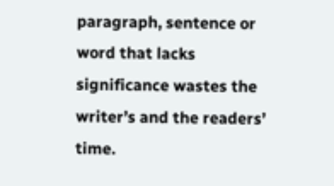paragraph, sentence or word that lacks significance wastes the writer’s and the readers’ time.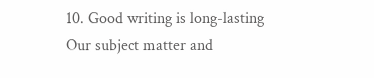10. Good writing is long-lasting
Our subject matter and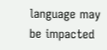language may be impacted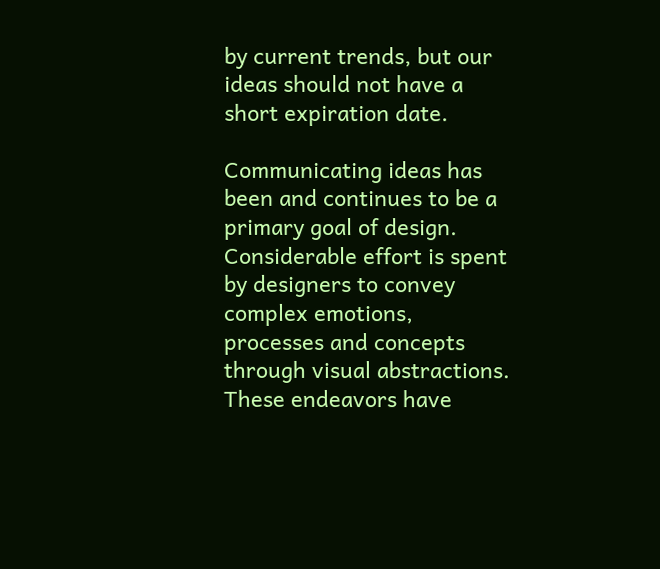by current trends, but our ideas should not have a short expiration date.

Communicating ideas has been and continues to be a primary goal of design. Considerable effort is spent by designers to convey complex emotions, processes and concepts through visual abstractions. These endeavors have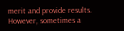merit and provide results. However, sometimes a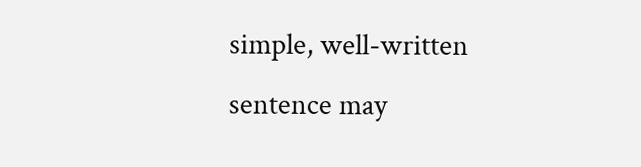simple, well-written sentence may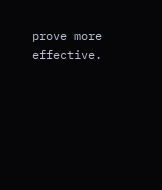prove more effective.